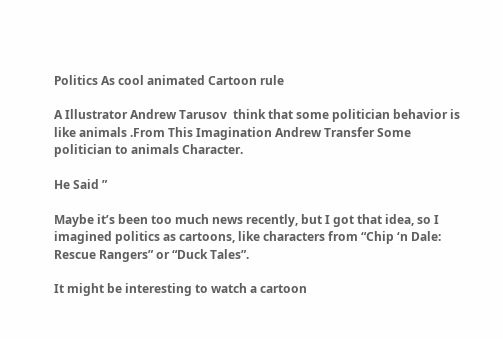Politics As cool animated Cartoon rule

A Illustrator Andrew Tarusov  think that some politician behavior is like animals .From This Imagination Andrew Transfer Some politician to animals Character.

He Said ”

Maybe it’s been too much news recently, but I got that idea, so I imagined politics as cartoons, like characters from “Chip ‘n Dale: Rescue Rangers” or “Duck Tales”.

It might be interesting to watch a cartoon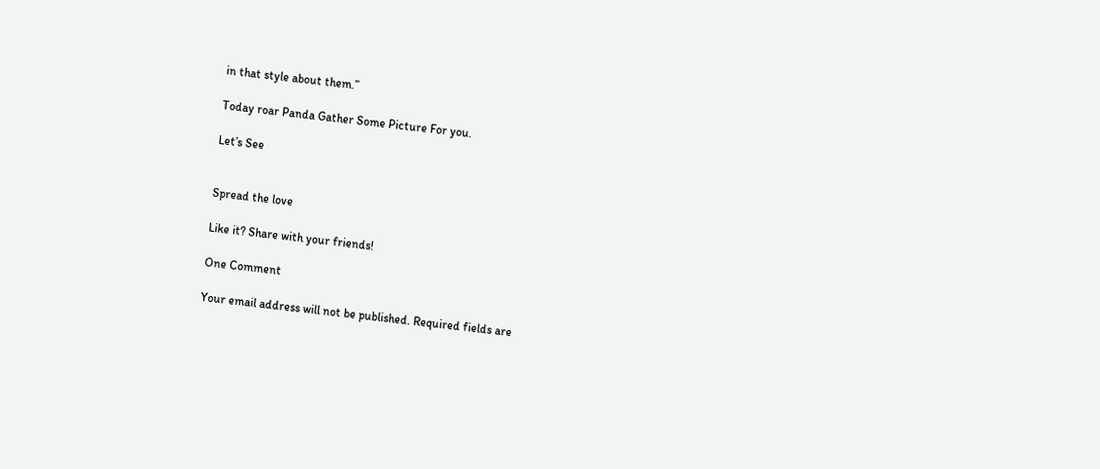in that style about them.”

Today roar Panda Gather Some Picture For you.

Let’s See


Spread the love

Like it? Share with your friends!

One Comment

Your email address will not be published. Required fields are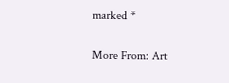marked *

More From: Art